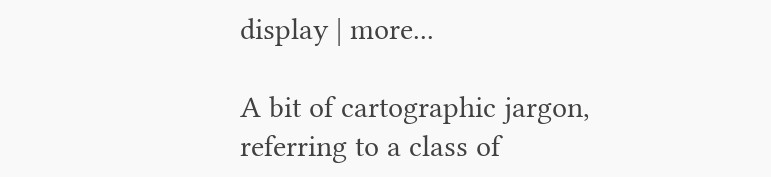display | more...

A bit of cartographic jargon, referring to a class of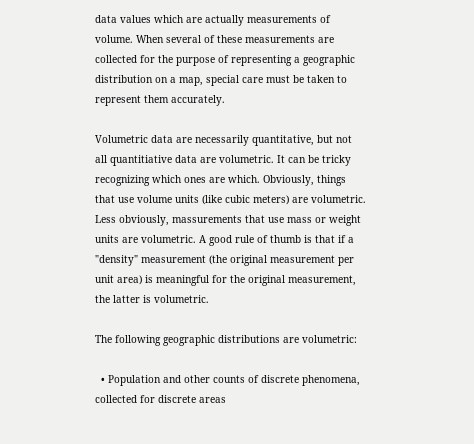data values which are actually measurements of volume. When several of these measurements are collected for the purpose of representing a geographic distribution on a map, special care must be taken to represent them accurately.

Volumetric data are necessarily quantitative, but not all quantitiative data are volumetric. It can be tricky recognizing which ones are which. Obviously, things that use volume units (like cubic meters) are volumetric. Less obviously, massurements that use mass or weight units are volumetric. A good rule of thumb is that if a "density" measurement (the original measurement per unit area) is meaningful for the original measurement, the latter is volumetric.

The following geographic distributions are volumetric:

  • Population and other counts of discrete phenomena, collected for discrete areas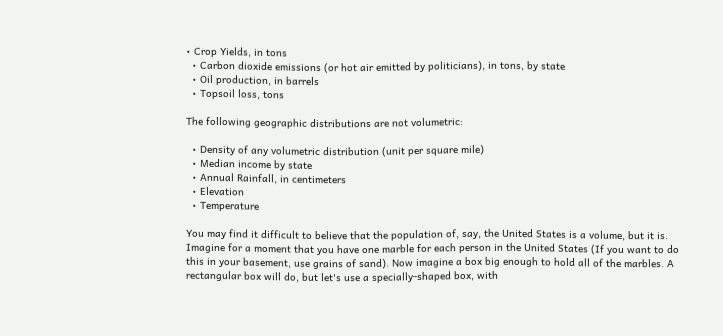• Crop Yields, in tons
  • Carbon dioxide emissions (or hot air emitted by politicians), in tons, by state
  • Oil production, in barrels
  • Topsoil loss, tons

The following geographic distributions are not volumetric:

  • Density of any volumetric distribution (unit per square mile)
  • Median income by state
  • Annual Rainfall, in centimeters
  • Elevation
  • Temperature

You may find it difficult to believe that the population of, say, the United States is a volume, but it is. Imagine for a moment that you have one marble for each person in the United States (If you want to do this in your basement, use grains of sand). Now imagine a box big enough to hold all of the marbles. A rectangular box will do, but let's use a specially-shaped box, with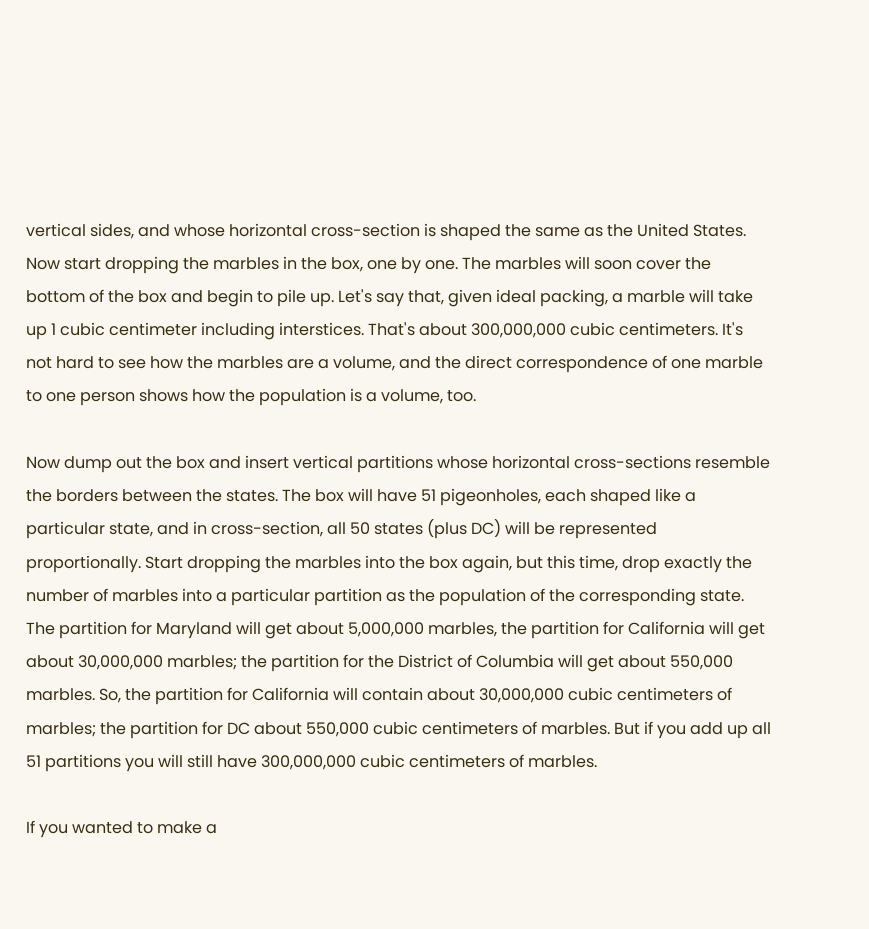vertical sides, and whose horizontal cross-section is shaped the same as the United States. Now start dropping the marbles in the box, one by one. The marbles will soon cover the bottom of the box and begin to pile up. Let's say that, given ideal packing, a marble will take up 1 cubic centimeter including interstices. That's about 300,000,000 cubic centimeters. It's not hard to see how the marbles are a volume, and the direct correspondence of one marble to one person shows how the population is a volume, too.

Now dump out the box and insert vertical partitions whose horizontal cross-sections resemble the borders between the states. The box will have 51 pigeonholes, each shaped like a particular state, and in cross-section, all 50 states (plus DC) will be represented proportionally. Start dropping the marbles into the box again, but this time, drop exactly the number of marbles into a particular partition as the population of the corresponding state. The partition for Maryland will get about 5,000,000 marbles, the partition for California will get about 30,000,000 marbles; the partition for the District of Columbia will get about 550,000 marbles. So, the partition for California will contain about 30,000,000 cubic centimeters of marbles; the partition for DC about 550,000 cubic centimeters of marbles. But if you add up all 51 partitions you will still have 300,000,000 cubic centimeters of marbles.

If you wanted to make a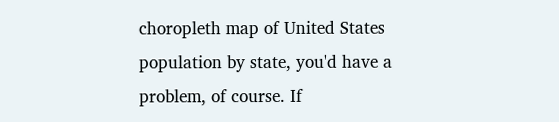choropleth map of United States population by state, you'd have a problem, of course. If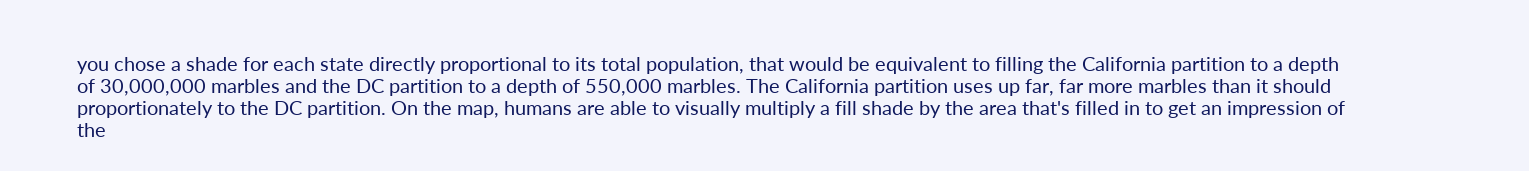you chose a shade for each state directly proportional to its total population, that would be equivalent to filling the California partition to a depth of 30,000,000 marbles and the DC partition to a depth of 550,000 marbles. The California partition uses up far, far more marbles than it should proportionately to the DC partition. On the map, humans are able to visually multiply a fill shade by the area that's filled in to get an impression of the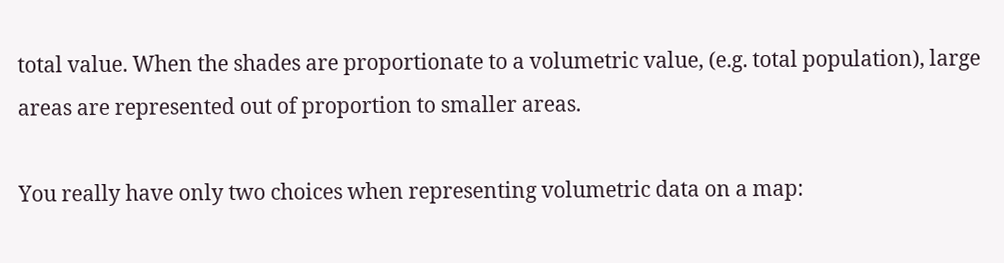total value. When the shades are proportionate to a volumetric value, (e.g. total population), large areas are represented out of proportion to smaller areas.

You really have only two choices when representing volumetric data on a map: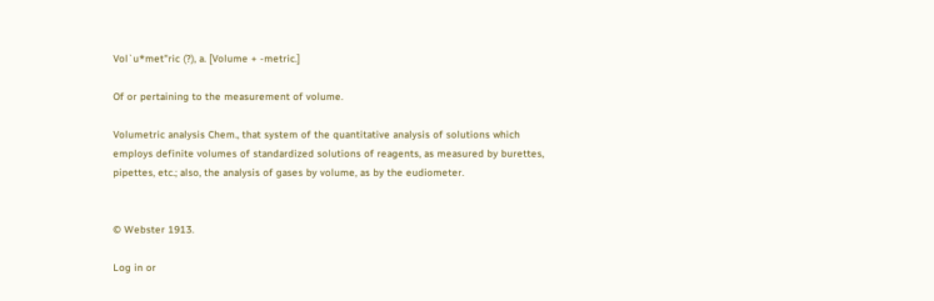Vol`u*met"ric (?), a. [Volume + -metric.]

Of or pertaining to the measurement of volume.

Volumetric analysis Chem., that system of the quantitative analysis of solutions which employs definite volumes of standardized solutions of reagents, as measured by burettes, pipettes, etc.; also, the analysis of gases by volume, as by the eudiometer.


© Webster 1913.

Log in or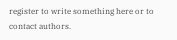register to write something here or to contact authors.